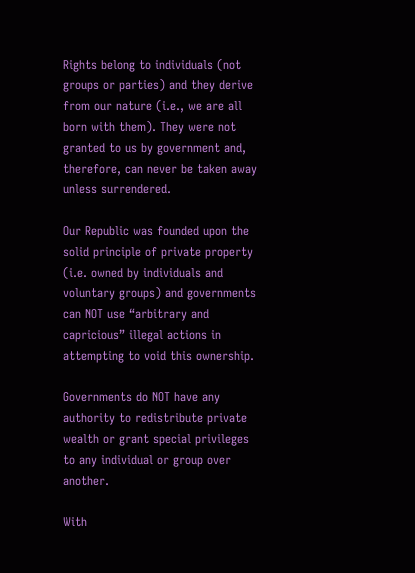Rights belong to individuals (not groups or parties) and they derive from our nature (i.e., we are all born with them). They were not granted to us by government and, therefore, can never be taken away unless surrendered.

Our Republic was founded upon the solid principle of private property (i.e. owned by individuals and voluntary groups) and governments can NOT use “arbitrary and capricious” illegal actions in attempting to void this ownership.

Governments do NOT have any authority to redistribute private wealth or grant special privileges to any individual or group over another.

With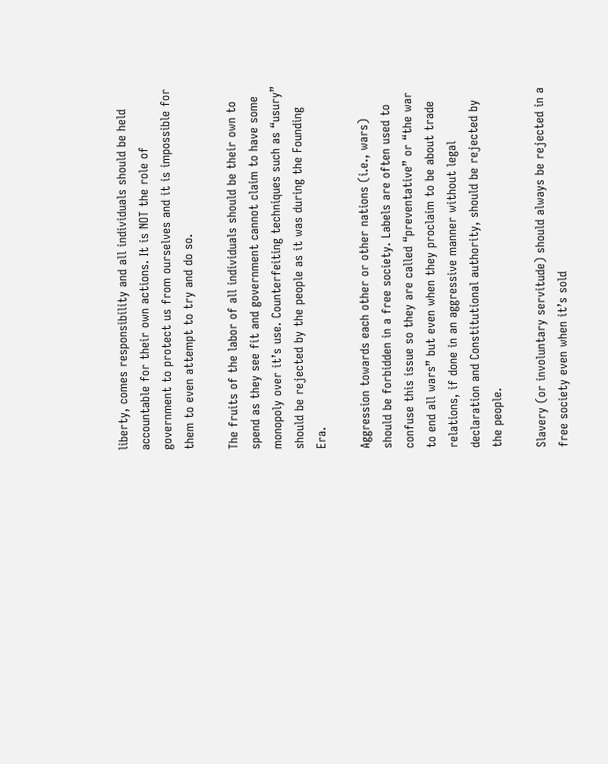liberty, comes responsibility and all individuals should be held accountable for their own actions. It is NOT the role of government to protect us from ourselves and it is impossible for them to even attempt to try and do so.

The fruits of the labor of all individuals should be their own to spend as they see fit and government cannot claim to have some monopoly over it’s use. Counterfeiting techniques such as “usury” should be rejected by the people as it was during the Founding Era.

Aggression towards each other or other nations (i.e., wars) should be forbidden in a free society. Labels are often used to confuse this issue so they are called “preventative” or “the war to end all wars” but even when they proclaim to be about trade relations, if done in an aggressive manner without legal declaration and Constitutional authority, should be rejected by the people.

Slavery (or involuntary servitude) should always be rejected in a free society even when it’s sold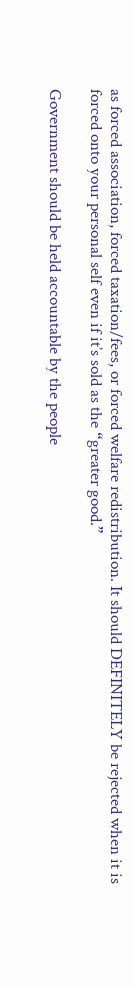as forced association, forced taxation/fees, or forced welfare redistribution. It should DEFINITELY be rejected when it is forced onto your personal self even if it’s sold as the “greater good.”

Government should be held accountable by the people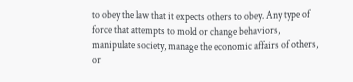to obey the law that it expects others to obey. Any type of force that attempts to mold or change behaviors, manipulate society, manage the economic affairs of others, or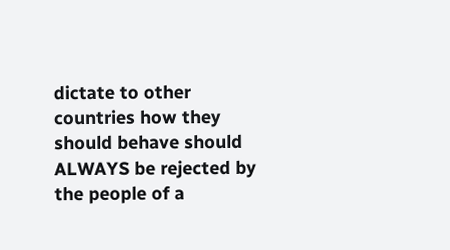dictate to other countries how they should behave should ALWAYS be rejected by the people of a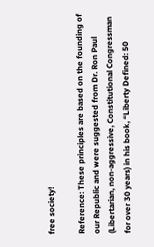free society!

Reference: These principles are based on the founding of our Republic and were suggested from Dr. Ron Paul (Libertarian, non-aggressive, Constitutional Congressman for over 30 years) in his book, “Liberty Defined: 50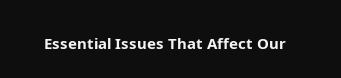Essential Issues That Affect Our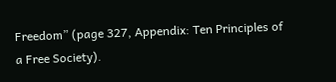Freedom” (page 327, Appendix: Ten Principles of a Free Society).